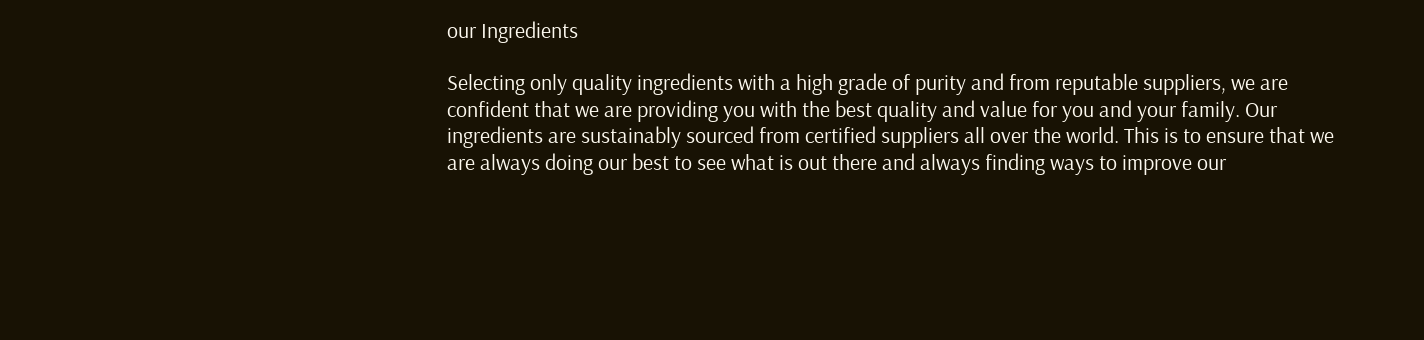our Ingredients

Selecting only quality ingredients with a high grade of purity and from reputable suppliers, we are confident that we are providing you with the best quality and value for you and your family. Our ingredients are sustainably sourced from certified suppliers all over the world. This is to ensure that we are always doing our best to see what is out there and always finding ways to improve our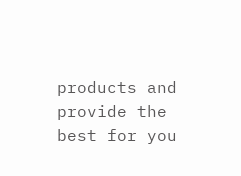products and provide the best for you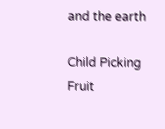and the earth

Child Picking Fruit